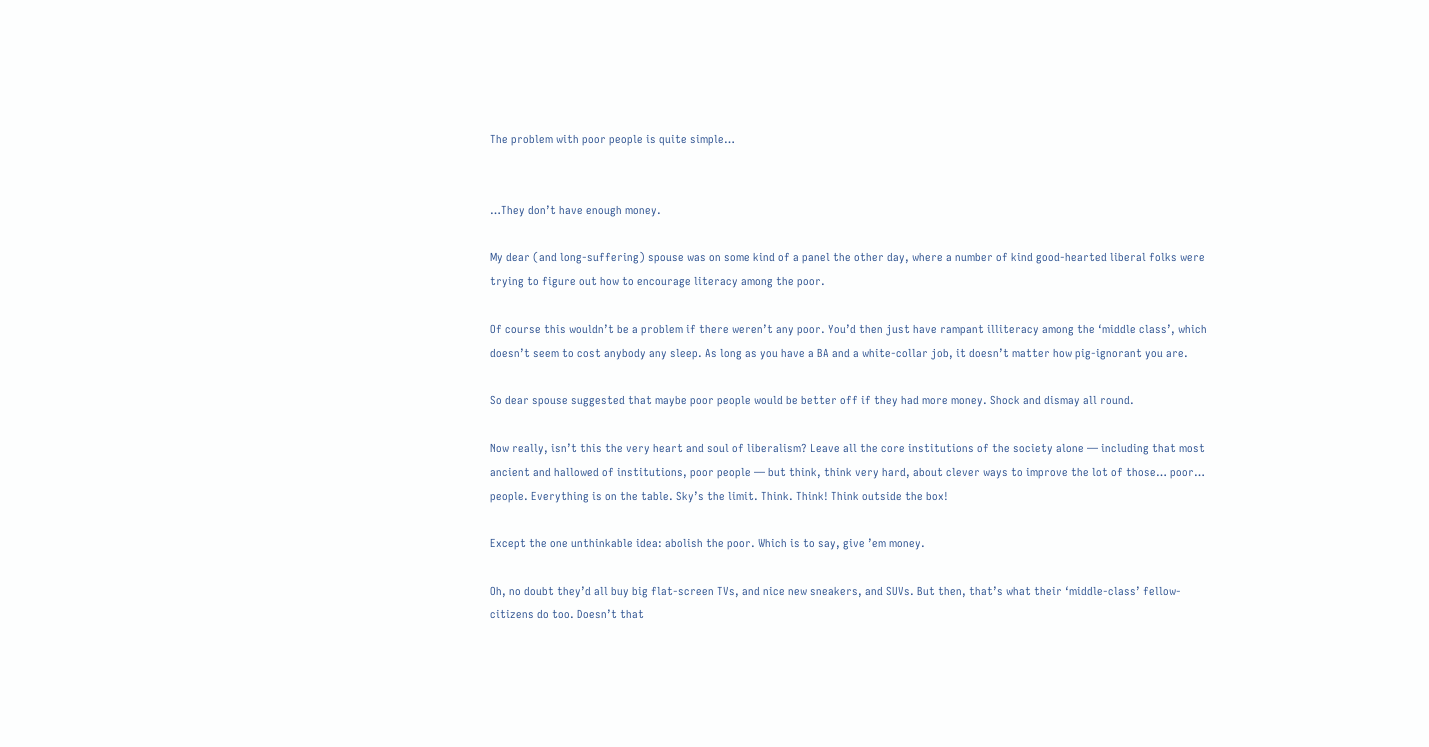The problem with poor people is quite simple…


…They don’t have enough money.

My dear (and long-suffering) spouse was on some kind of a panel the other day, where a number of kind good-hearted liberal folks were trying to figure out how to encourage literacy among the poor.

Of course this wouldn’t be a problem if there weren’t any poor. You’d then just have rampant illiteracy among the ‘middle class’, which doesn’t seem to cost anybody any sleep. As long as you have a BA and a white-collar job, it doesn’t matter how pig-ignorant you are.

So dear spouse suggested that maybe poor people would be better off if they had more money. Shock and dismay all round.

Now really, isn’t this the very heart and soul of liberalism? Leave all the core institutions of the society alone — including that most ancient and hallowed of institutions, poor people — but think, think very hard, about clever ways to improve the lot of those… poor… people. Everything is on the table. Sky’s the limit. Think. Think! Think outside the box!

Except the one unthinkable idea: abolish the poor. Which is to say, give ’em money.

Oh, no doubt they’d all buy big flat-screen TVs, and nice new sneakers, and SUVs. But then, that’s what their ‘middle-class’ fellow-citizens do too. Doesn’t that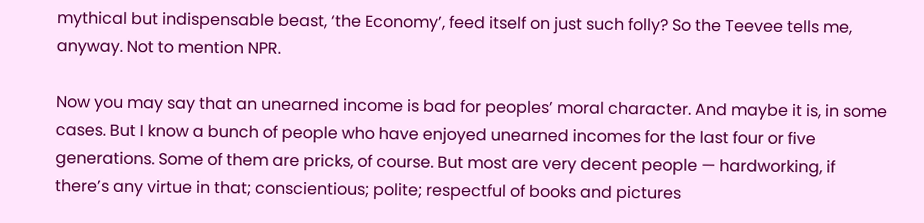mythical but indispensable beast, ‘the Economy’, feed itself on just such folly? So the Teevee tells me, anyway. Not to mention NPR.

Now you may say that an unearned income is bad for peoples’ moral character. And maybe it is, in some cases. But I know a bunch of people who have enjoyed unearned incomes for the last four or five generations. Some of them are pricks, of course. But most are very decent people — hardworking, if there’s any virtue in that; conscientious; polite; respectful of books and pictures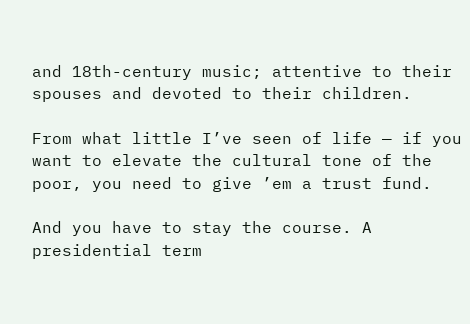and 18th-century music; attentive to their spouses and devoted to their children.

From what little I’ve seen of life — if you want to elevate the cultural tone of the poor, you need to give ’em a trust fund.

And you have to stay the course. A presidential term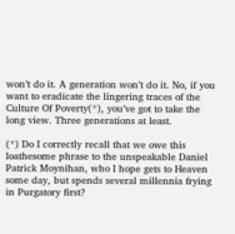won’t do it. A generation won’t do it. No, if you want to eradicate the lingering traces of the Culture Of Poverty(*), you’ve got to take the long view. Three generations at least.

(*) Do I correctly recall that we owe this loathesome phrase to the unspeakable Daniel Patrick Moynihan, who I hope gets to Heaven some day, but spends several millennia frying in Purgatory first?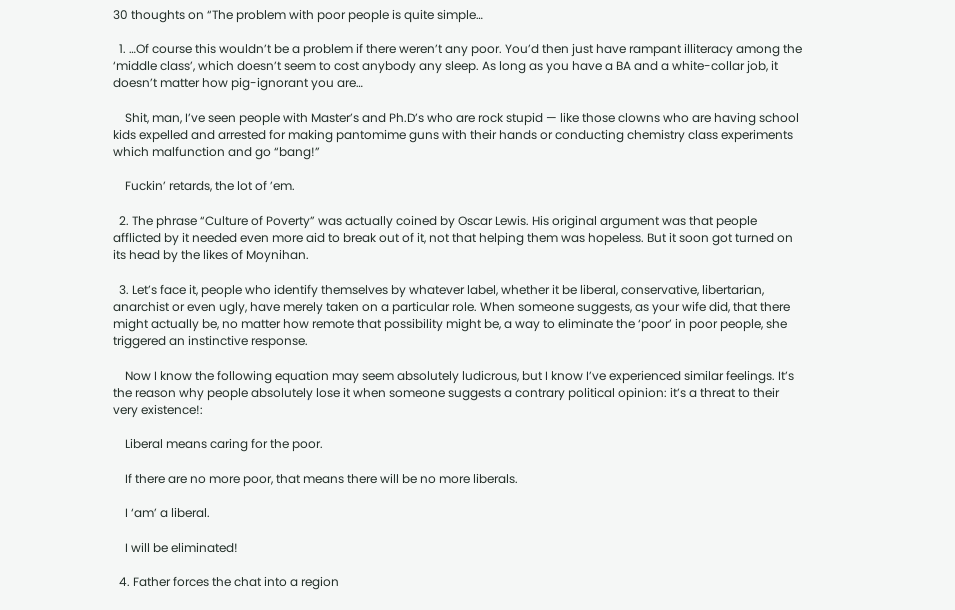30 thoughts on “The problem with poor people is quite simple…

  1. …Of course this wouldn’t be a problem if there weren’t any poor. You’d then just have rampant illiteracy among the ‘middle class’, which doesn’t seem to cost anybody any sleep. As long as you have a BA and a white-collar job, it doesn’t matter how pig-ignorant you are…

    Shit, man, I’ve seen people with Master’s and Ph.D’s who are rock stupid — like those clowns who are having school kids expelled and arrested for making pantomime guns with their hands or conducting chemistry class experiments which malfunction and go “bang!”

    Fuckin’ retards, the lot of ’em.

  2. The phrase “Culture of Poverty” was actually coined by Oscar Lewis. His original argument was that people afflicted by it needed even more aid to break out of it, not that helping them was hopeless. But it soon got turned on its head by the likes of Moynihan.

  3. Let’s face it, people who identify themselves by whatever label, whether it be liberal, conservative, libertarian, anarchist or even ugly, have merely taken on a particular role. When someone suggests, as your wife did, that there might actually be, no matter how remote that possibility might be, a way to eliminate the ‘poor’ in poor people, she triggered an instinctive response.

    Now I know the following equation may seem absolutely ludicrous, but I know I’ve experienced similar feelings. It’s the reason why people absolutely lose it when someone suggests a contrary political opinion: it’s a threat to their very existence!:

    Liberal means caring for the poor.

    If there are no more poor, that means there will be no more liberals.

    I ‘am’ a liberal.

    I will be eliminated!

  4. Father forces the chat into a region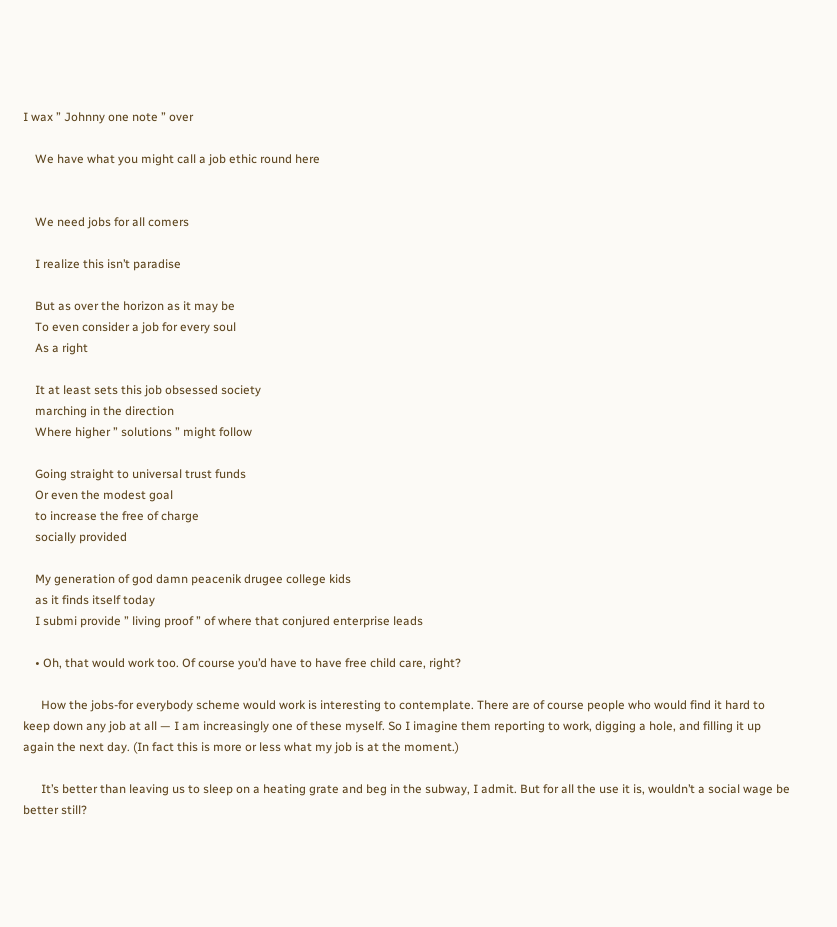I wax ” Johnny one note ” over

    We have what you might call a job ethic round here


    We need jobs for all comers

    I realize this isn’t paradise

    But as over the horizon as it may be
    To even consider a job for every soul
    As a right

    It at least sets this job obsessed society
    marching in the direction
    Where higher ” solutions ” might follow

    Going straight to universal trust funds
    Or even the modest goal
    to increase the free of charge
    socially provided

    My generation of god damn peacenik drugee college kids
    as it finds itself today
    I submi provide ” living proof ” of where that conjured enterprise leads

    • Oh, that would work too. Of course you’d have to have free child care, right?

      How the jobs-for everybody scheme would work is interesting to contemplate. There are of course people who would find it hard to keep down any job at all — I am increasingly one of these myself. So I imagine them reporting to work, digging a hole, and filling it up again the next day. (In fact this is more or less what my job is at the moment.)

      It’s better than leaving us to sleep on a heating grate and beg in the subway, I admit. But for all the use it is, wouldn’t a social wage be better still?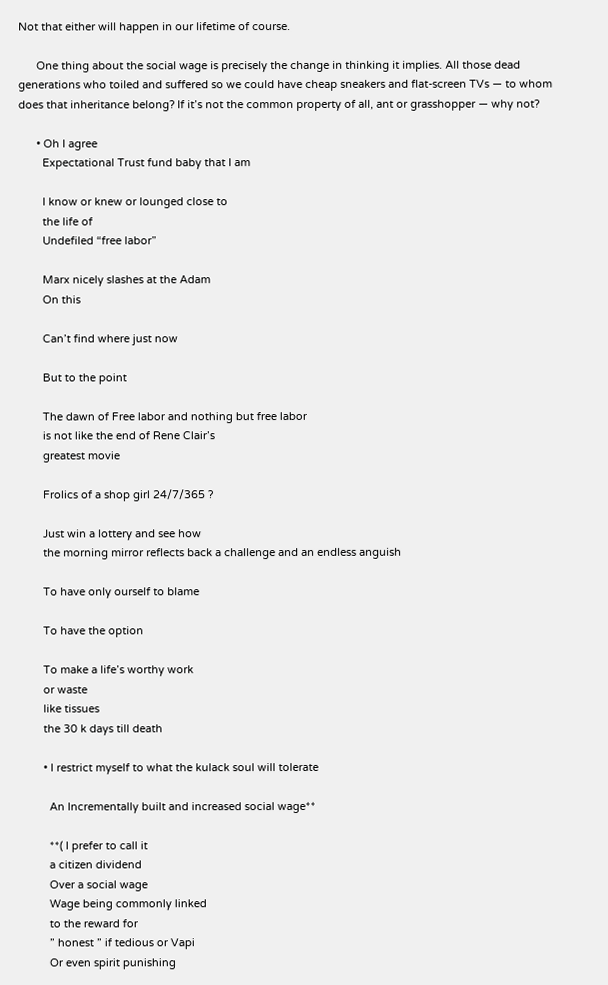Not that either will happen in our lifetime of course.

      One thing about the social wage is precisely the change in thinking it implies. All those dead generations who toiled and suffered so we could have cheap sneakers and flat-screen TVs — to whom does that inheritance belong? If it’s not the common property of all, ant or grasshopper — why not?

      • Oh I agree
        Expectational Trust fund baby that I am

        I know or knew or lounged close to
        the life of
        Undefiled “free labor”

        Marx nicely slashes at the Adam
        On this

        Can’t find where just now

        But to the point

        The dawn of Free labor and nothing but free labor
        is not like the end of Rene Clair’s
        greatest movie

        Frolics of a shop girl 24/7/365 ?

        Just win a lottery and see how
        the morning mirror reflects back a challenge and an endless anguish

        To have only ourself to blame

        To have the option

        To make a life’s worthy work
        or waste
        like tissues
        the 30 k days till death

        • I restrict myself to what the kulack soul will tolerate

          An Incrementally built and increased social wage**

          **( I prefer to call it
          a citizen dividend
          Over a social wage
          Wage being commonly linked
          to the reward for
          ” honest ” if tedious or Vapi
          Or even spirit punishing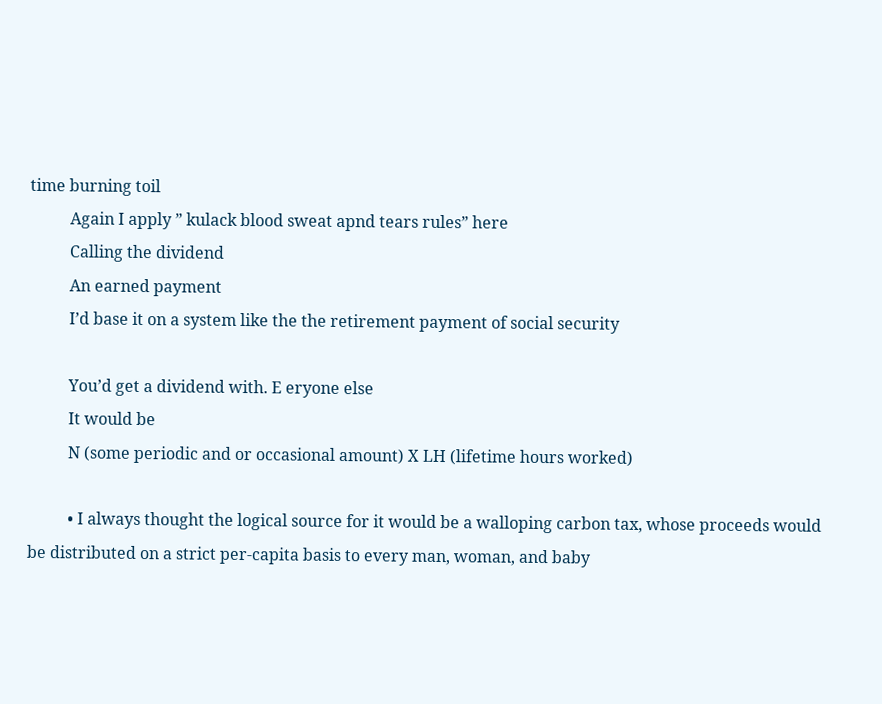time burning toil
          Again I apply ” kulack blood sweat apnd tears rules” here
          Calling the dividend
          An earned payment
          I’d base it on a system like the the retirement payment of social security

          You’d get a dividend with. E eryone else
          It would be
          N (some periodic and or occasional amount) X LH (lifetime hours worked)

          • I always thought the logical source for it would be a walloping carbon tax, whose proceeds would be distributed on a strict per-capita basis to every man, woman, and baby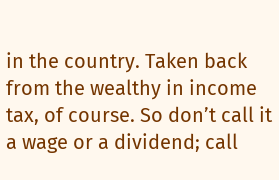in the country. Taken back from the wealthy in income tax, of course. So don’t call it a wage or a dividend; call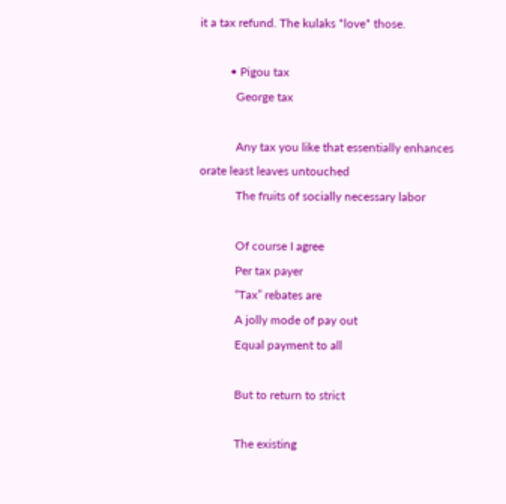it a tax refund. The kulaks *love* those.

          • Pigou tax
            George tax

            Any tax you like that essentially enhances orate least leaves untouched
            The fruits of socially necessary labor

            Of course I agree
            Per tax payer
            “Tax” rebates are
            A jolly mode of pay out
            Equal payment to all

            But to return to strict

            The existing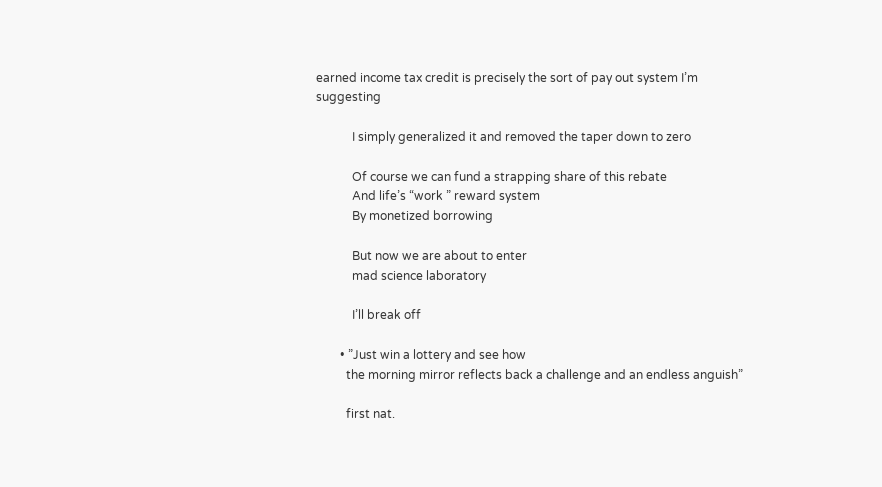earned income tax credit is precisely the sort of pay out system I’m suggesting

            I simply generalized it and removed the taper down to zero

            Of course we can fund a strapping share of this rebate
            And life’s “work ” reward system
            By monetized borrowing

            But now we are about to enter
            mad science laboratory

            I’ll break off

        • ”Just win a lottery and see how
          the morning mirror reflects back a challenge and an endless anguish”

          first nat.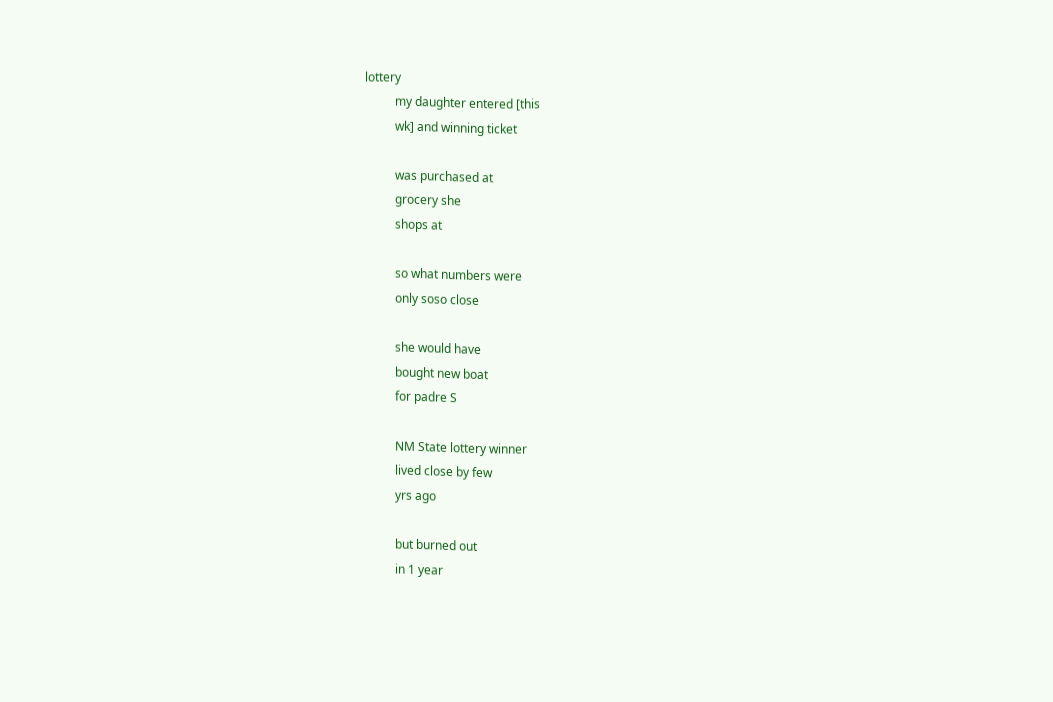lottery
          my daughter entered [this
          wk] and winning ticket

          was purchased at
          grocery she
          shops at

          so what numbers were
          only soso close

          she would have
          bought new boat
          for padre S

          NM State lottery winner
          lived close by few
          yrs ago

          but burned out
          in 1 year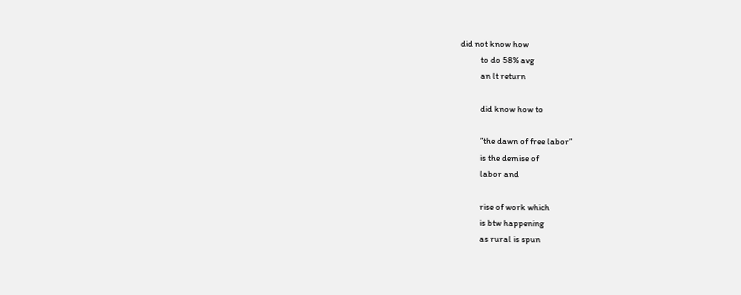did not know how
          to do 58% avg
          an lt return

          did know how to

          ”the dawn of free labor”
          is the demise of
          labor and

          rise of work which
          is btw happening
          as rural is spun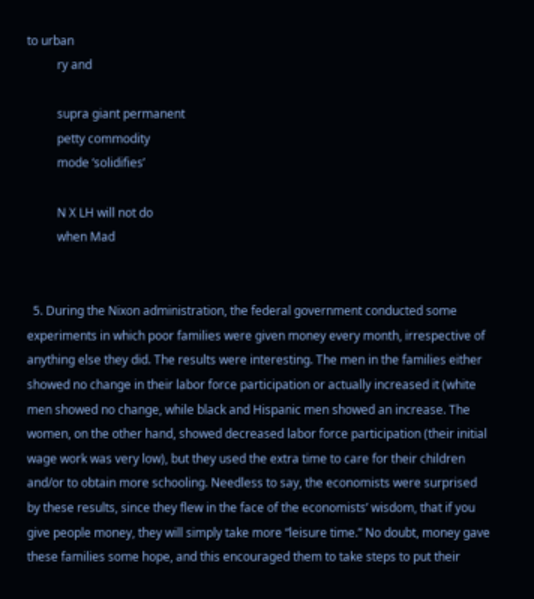to urban
          ry and

          supra giant permanent
          petty commodity
          mode ‘solidifies’

          N X LH will not do
          when Mad


  5. During the Nixon administration, the federal government conducted some experiments in which poor families were given money every month, irrespective of anything else they did. The results were interesting. The men in the families either showed no change in their labor force participation or actually increased it (white men showed no change, while black and Hispanic men showed an increase. The women, on the other hand, showed decreased labor force participation (their initial wage work was very low), but they used the extra time to care for their children and/or to obtain more schooling. Needless to say, the economists were surprised by these results, since they flew in the face of the economists’ wisdom, that if you give people money, they will simply take more “leisure time.” No doubt, money gave these families some hope, and this encouraged them to take steps to put their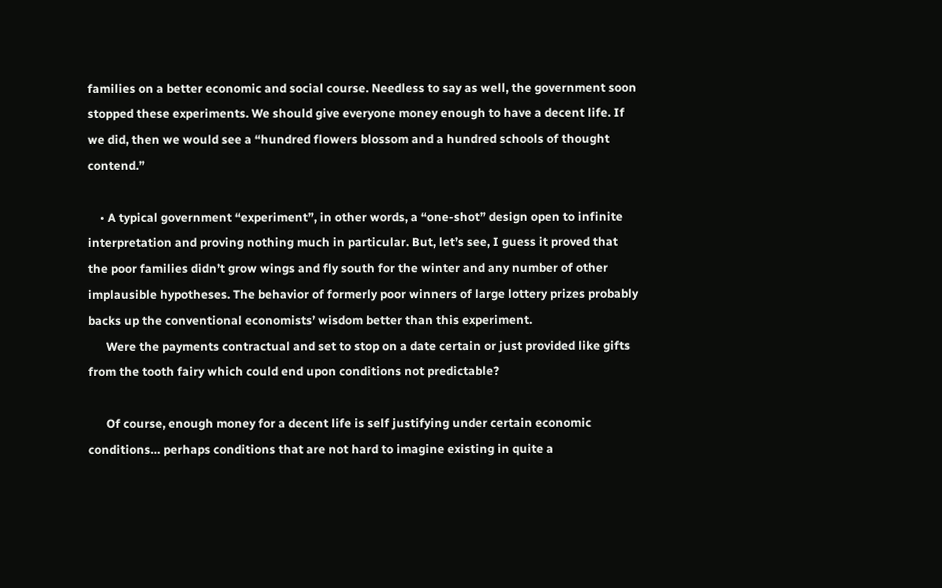families on a better economic and social course. Needless to say as well, the government soon stopped these experiments. We should give everyone money enough to have a decent life. If we did, then we would see a “hundred flowers blossom and a hundred schools of thought contend.”

    • A typical government “experiment”, in other words, a “one-shot” design open to infinite interpretation and proving nothing much in particular. But, let’s see, I guess it proved that the poor families didn’t grow wings and fly south for the winter and any number of other implausible hypotheses. The behavior of formerly poor winners of large lottery prizes probably backs up the conventional economists’ wisdom better than this experiment.
      Were the payments contractual and set to stop on a date certain or just provided like gifts from the tooth fairy which could end upon conditions not predictable?

      Of course, enough money for a decent life is self justifying under certain economic conditions… perhaps conditions that are not hard to imagine existing in quite a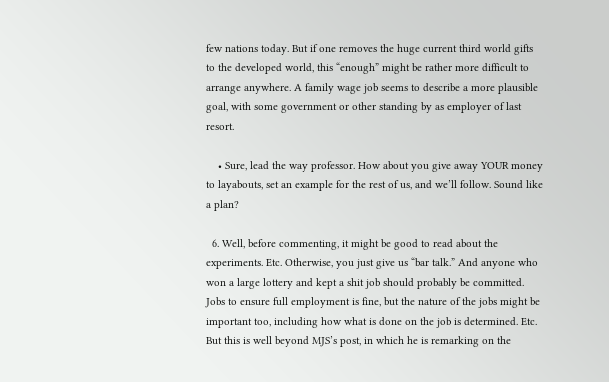few nations today. But if one removes the huge current third world gifts to the developed world, this “enough” might be rather more difficult to arrange anywhere. A family wage job seems to describe a more plausible goal, with some government or other standing by as employer of last resort.

    • Sure, lead the way professor. How about you give away YOUR money to layabouts, set an example for the rest of us, and we’ll follow. Sound like a plan?

  6. Well, before commenting, it might be good to read about the experiments. Etc. Otherwise, you just give us “bar talk.” And anyone who won a large lottery and kept a shit job should probably be committed. Jobs to ensure full employment is fine, but the nature of the jobs might be important too, including how what is done on the job is determined. Etc. But this is well beyond MJS’s post, in which he is remarking on the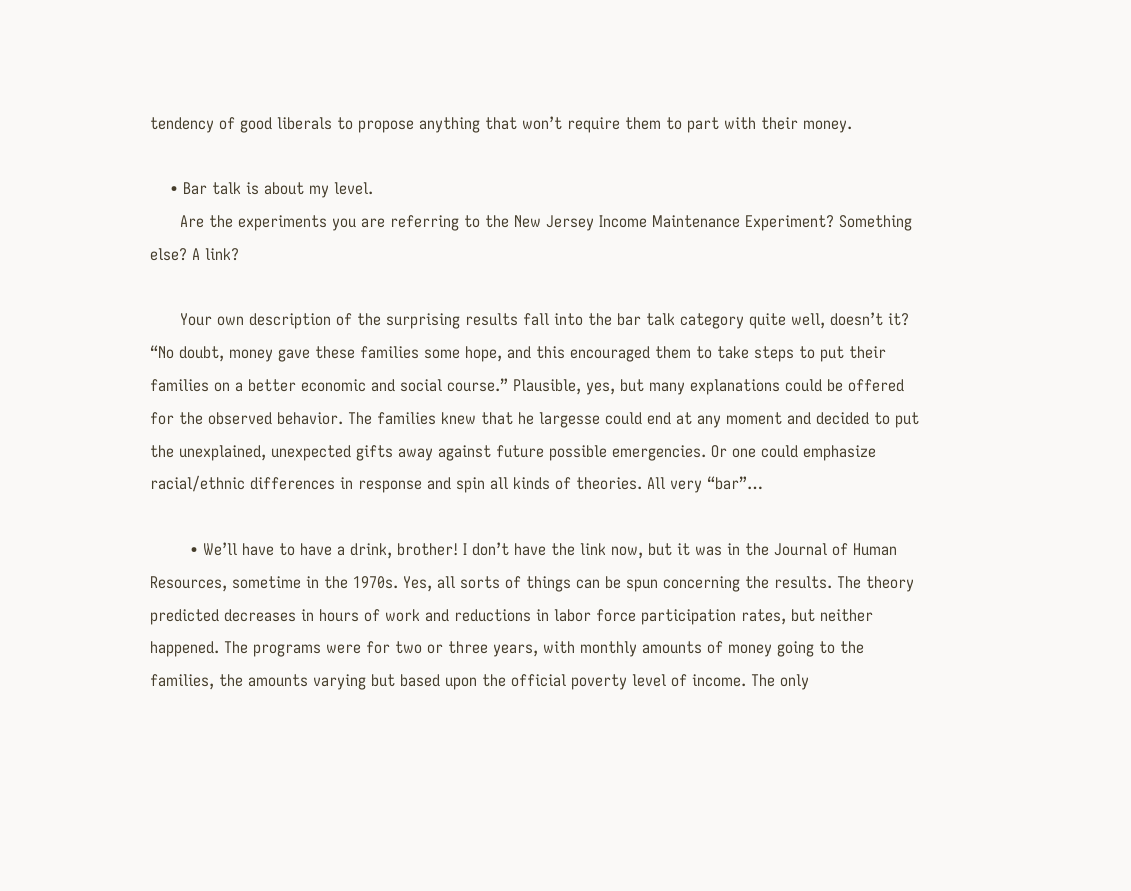tendency of good liberals to propose anything that won’t require them to part with their money.

    • Bar talk is about my level.
      Are the experiments you are referring to the New Jersey Income Maintenance Experiment? Something else? A link?

      Your own description of the surprising results fall into the bar talk category quite well, doesn’t it? “No doubt, money gave these families some hope, and this encouraged them to take steps to put their families on a better economic and social course.” Plausible, yes, but many explanations could be offered for the observed behavior. The families knew that he largesse could end at any moment and decided to put the unexplained, unexpected gifts away against future possible emergencies. Or one could emphasize racial/ethnic differences in response and spin all kinds of theories. All very “bar”…

        • We’ll have to have a drink, brother! I don’t have the link now, but it was in the Journal of Human Resources, sometime in the 1970s. Yes, all sorts of things can be spun concerning the results. The theory predicted decreases in hours of work and reductions in labor force participation rates, but neither happened. The programs were for two or three years, with monthly amounts of money going to the families, the amounts varying but based upon the official poverty level of income. The only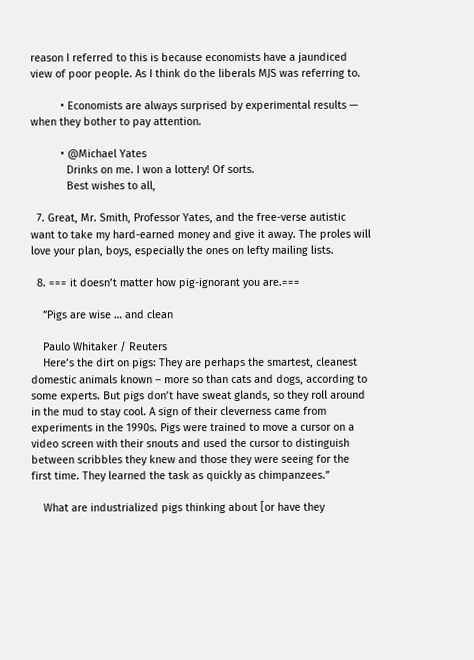reason I referred to this is because economists have a jaundiced view of poor people. As I think do the liberals MJS was referring to.

          • Economists are always surprised by experimental results — when they bother to pay attention.

          • @Michael Yates
            Drinks on me. I won a lottery! Of sorts.
            Best wishes to all,

  7. Great, Mr. Smith, Professor Yates, and the free-verse autistic want to take my hard-earned money and give it away. The proles will love your plan, boys, especially the ones on lefty mailing lists.

  8. === it doesn’t matter how pig-ignorant you are.===

    ”Pigs are wise … and clean

    Paulo Whitaker / Reuters
    Here’s the dirt on pigs: They are perhaps the smartest, cleanest domestic animals known – more so than cats and dogs, according to some experts. But pigs don’t have sweat glands, so they roll around in the mud to stay cool. A sign of their cleverness came from experiments in the 1990s. Pigs were trained to move a cursor on a video screen with their snouts and used the cursor to distinguish between scribbles they knew and those they were seeing for the first time. They learned the task as quickly as chimpanzees.”

    What are industrialized pigs thinking about [or have they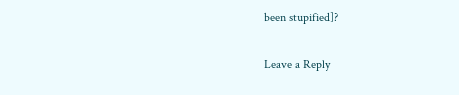been stupified]?

Leave a Reply